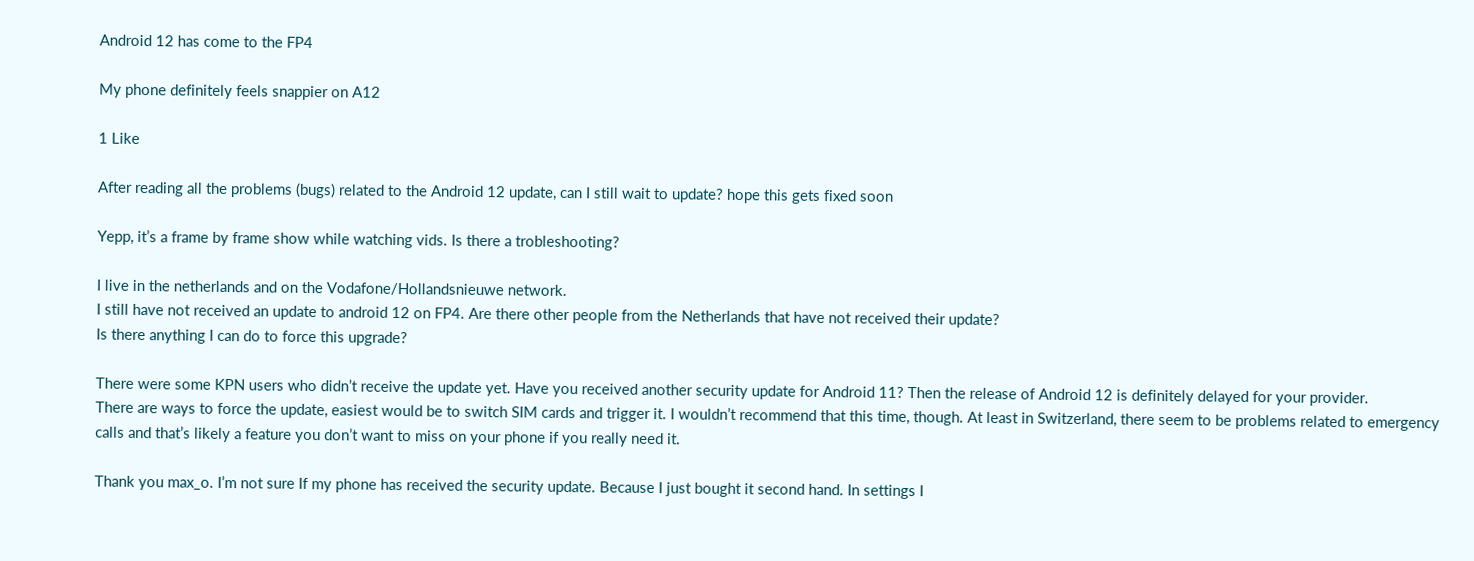Android 12 has come to the FP4

My phone definitely feels snappier on A12

1 Like

After reading all the problems (bugs) related to the Android 12 update, can I still wait to update? hope this gets fixed soon

Yepp, it’s a frame by frame show while watching vids. Is there a trobleshooting?

I live in the netherlands and on the Vodafone/Hollandsnieuwe network.
I still have not received an update to android 12 on FP4. Are there other people from the Netherlands that have not received their update?
Is there anything I can do to force this upgrade?

There were some KPN users who didn’t receive the update yet. Have you received another security update for Android 11? Then the release of Android 12 is definitely delayed for your provider.
There are ways to force the update, easiest would be to switch SIM cards and trigger it. I wouldn’t recommend that this time, though. At least in Switzerland, there seem to be problems related to emergency calls and that’s likely a feature you don’t want to miss on your phone if you really need it.

Thank you max_o. I’m not sure If my phone has received the security update. Because I just bought it second hand. In settings I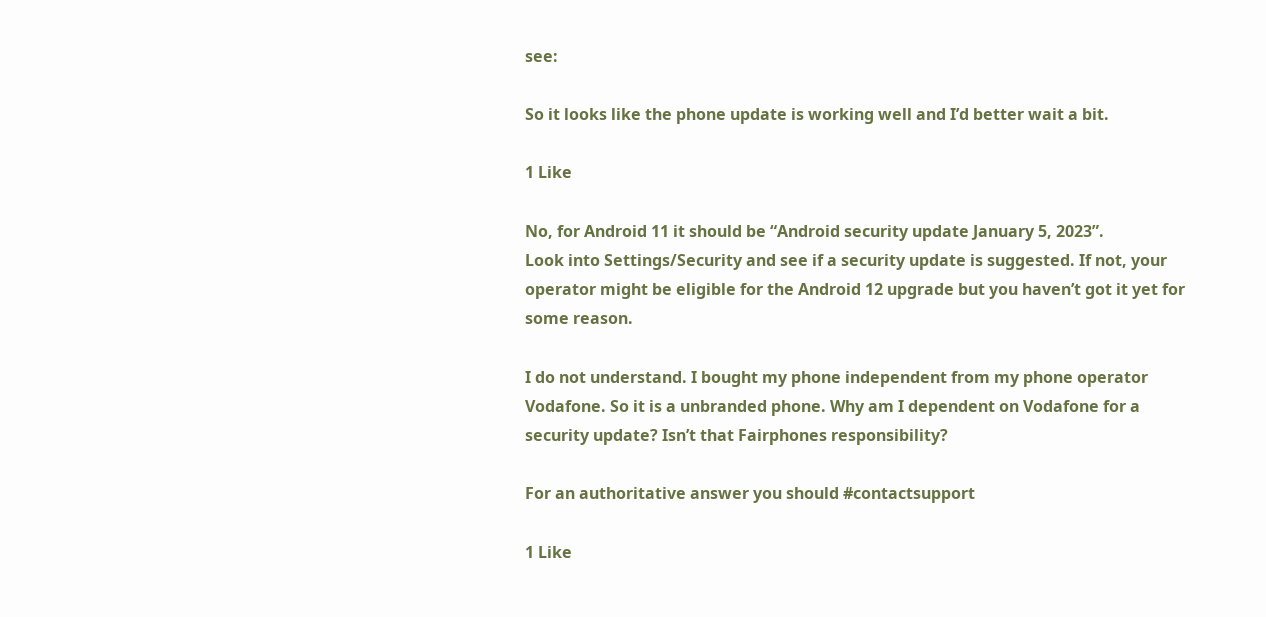see:

So it looks like the phone update is working well and I’d better wait a bit.

1 Like

No, for Android 11 it should be “Android security update January 5, 2023”.
Look into Settings/Security and see if a security update is suggested. If not, your operator might be eligible for the Android 12 upgrade but you haven’t got it yet for some reason.

I do not understand. I bought my phone independent from my phone operator Vodafone. So it is a unbranded phone. Why am I dependent on Vodafone for a security update? Isn’t that Fairphones responsibility?

For an authoritative answer you should #contactsupport

1 Like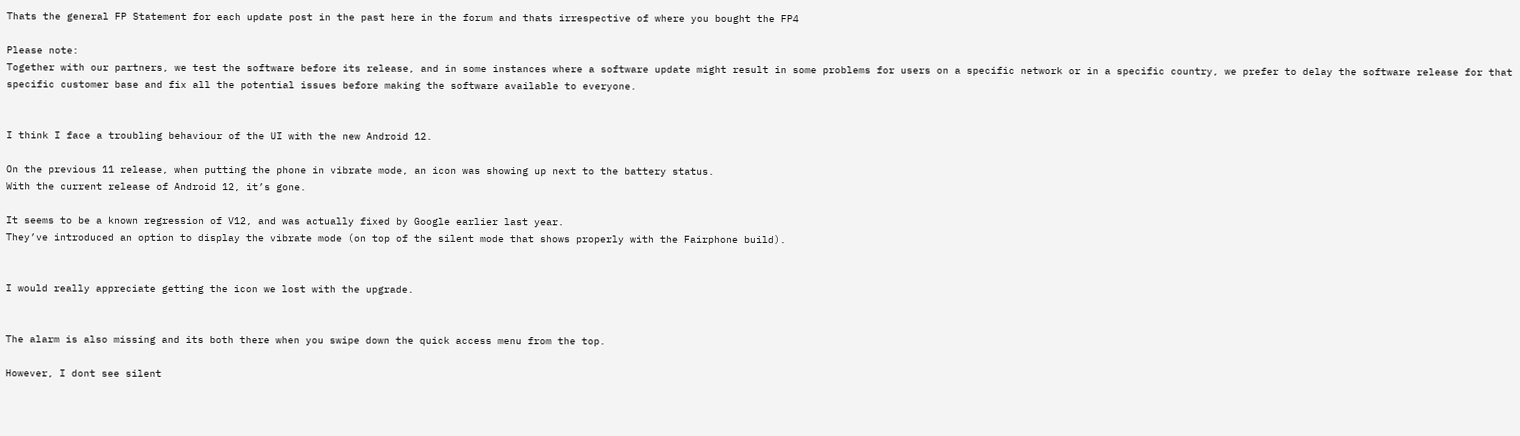Thats the general FP Statement for each update post in the past here in the forum and thats irrespective of where you bought the FP4

Please note:
Together with our partners, we test the software before its release, and in some instances where a software update might result in some problems for users on a specific network or in a specific country, we prefer to delay the software release for that specific customer base and fix all the potential issues before making the software available to everyone.


I think I face a troubling behaviour of the UI with the new Android 12.

On the previous 11 release, when putting the phone in vibrate mode, an icon was showing up next to the battery status.
With the current release of Android 12, it’s gone.

It seems to be a known regression of V12, and was actually fixed by Google earlier last year.
They’ve introduced an option to display the vibrate mode (on top of the silent mode that shows properly with the Fairphone build).


I would really appreciate getting the icon we lost with the upgrade.


The alarm is also missing and its both there when you swipe down the quick access menu from the top.

However, I dont see silent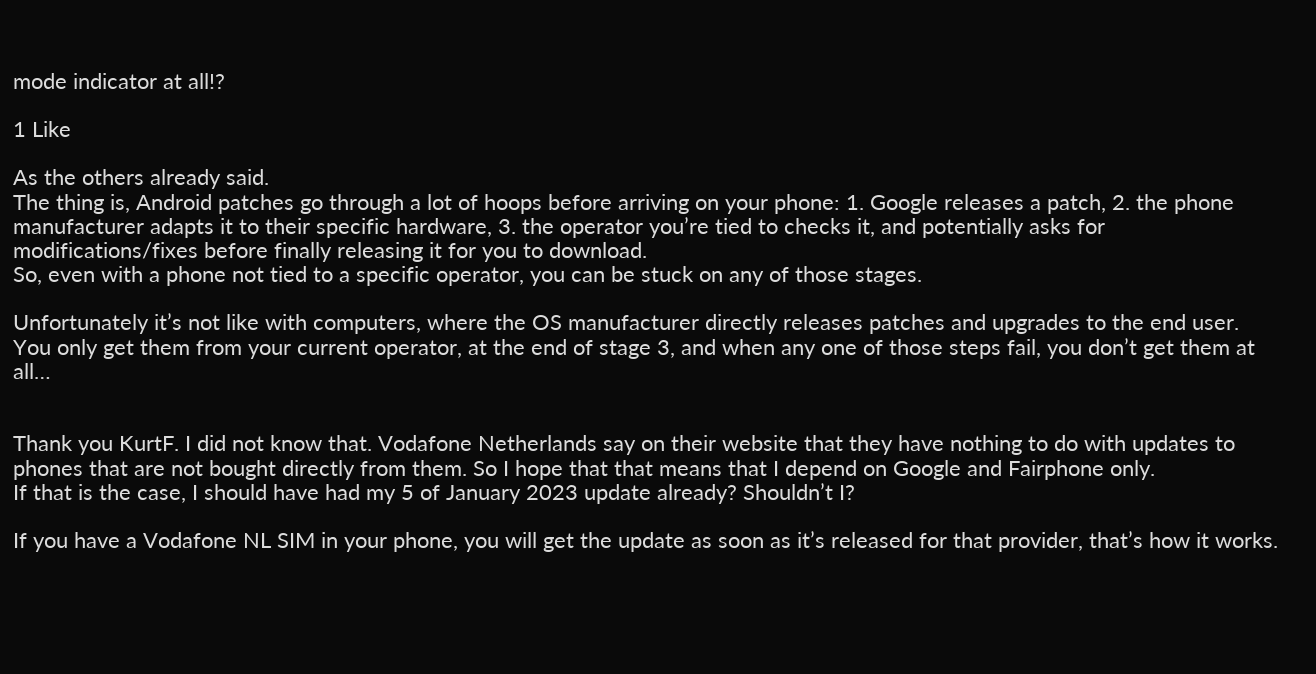mode indicator at all!?

1 Like

As the others already said.
The thing is, Android patches go through a lot of hoops before arriving on your phone: 1. Google releases a patch, 2. the phone manufacturer adapts it to their specific hardware, 3. the operator you’re tied to checks it, and potentially asks for modifications/fixes before finally releasing it for you to download.
So, even with a phone not tied to a specific operator, you can be stuck on any of those stages.

Unfortunately it’s not like with computers, where the OS manufacturer directly releases patches and upgrades to the end user. You only get them from your current operator, at the end of stage 3, and when any one of those steps fail, you don’t get them at all…


Thank you KurtF. I did not know that. Vodafone Netherlands say on their website that they have nothing to do with updates to phones that are not bought directly from them. So I hope that that means that I depend on Google and Fairphone only.
If that is the case, I should have had my 5 of January 2023 update already? Shouldn’t I?

If you have a Vodafone NL SIM in your phone, you will get the update as soon as it’s released for that provider, that’s how it works.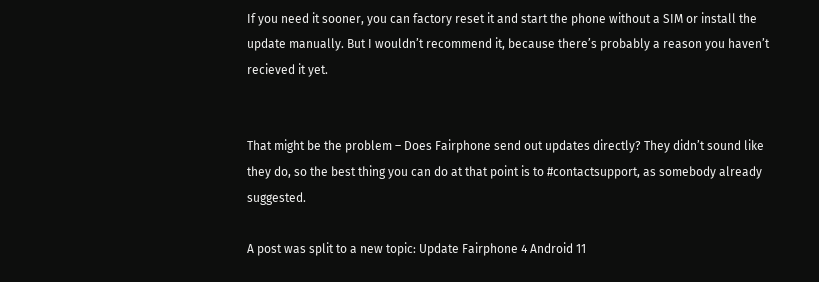If you need it sooner, you can factory reset it and start the phone without a SIM or install the update manually. But I wouldn’t recommend it, because there’s probably a reason you haven’t recieved it yet.


That might be the problem – Does Fairphone send out updates directly? They didn’t sound like they do, so the best thing you can do at that point is to #contactsupport, as somebody already suggested.

A post was split to a new topic: Update Fairphone 4 Android 11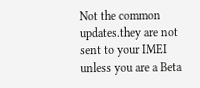Not the common updates.they are not sent to your IMEI unless you are a Beta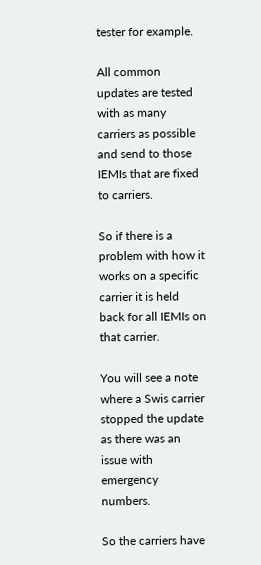tester for example.

All common updates are tested with as many carriers as possible and send to those IEMIs that are fixed to carriers.

So if there is a problem with how it works on a specific carrier it is held back for all IEMIs on that carrier.

You will see a note where a Swis carrier stopped the update as there was an issue with emergency numbers.

So the carriers have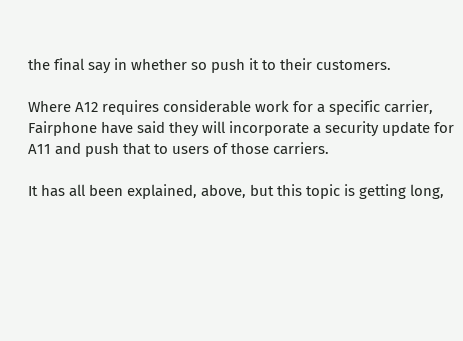the final say in whether so push it to their customers.

Where A12 requires considerable work for a specific carrier, Fairphone have said they will incorporate a security update for A11 and push that to users of those carriers.

It has all been explained, above, but this topic is getting long,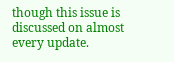though this issue is discussed on almost every update.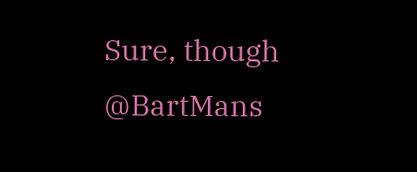Sure, though @BartMans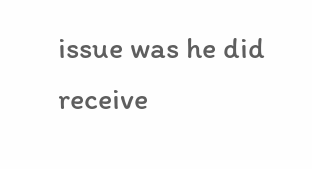issue was he did receive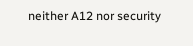neither A12 nor security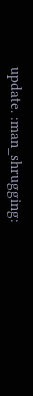update. :man_shrugging: